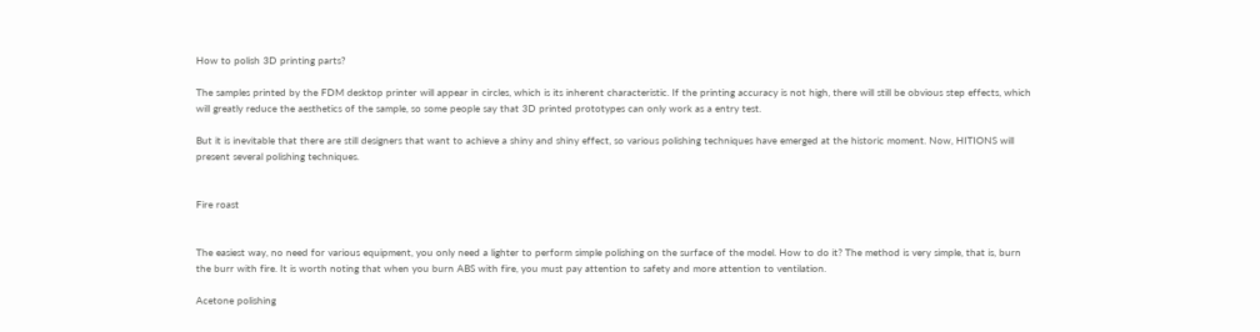How to polish 3D printing parts?

The samples printed by the FDM desktop printer will appear in circles, which is its inherent characteristic. If the printing accuracy is not high, there will still be obvious step effects, which will greatly reduce the aesthetics of the sample, so some people say that 3D printed prototypes can only work as a entry test.

But it is inevitable that there are still designers that want to achieve a shiny and shiny effect, so various polishing techniques have emerged at the historic moment. Now, HITIONS will present several polishing techniques.


Fire roast


The easiest way, no need for various equipment, you only need a lighter to perform simple polishing on the surface of the model. How to do it? The method is very simple, that is, burn the burr with fire. It is worth noting that when you burn ABS with fire, you must pay attention to safety and more attention to ventilation.

Acetone polishing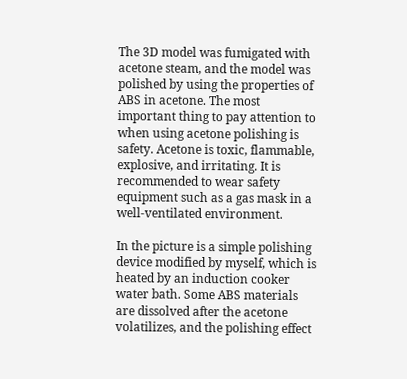The 3D model was fumigated with acetone steam, and the model was polished by using the properties of ABS in acetone. The most important thing to pay attention to when using acetone polishing is safety. Acetone is toxic, flammable, explosive, and irritating. It is recommended to wear safety equipment such as a gas mask in a well-ventilated environment.

In the picture is a simple polishing device modified by myself, which is heated by an induction cooker water bath. Some ABS materials are dissolved after the acetone volatilizes, and the polishing effect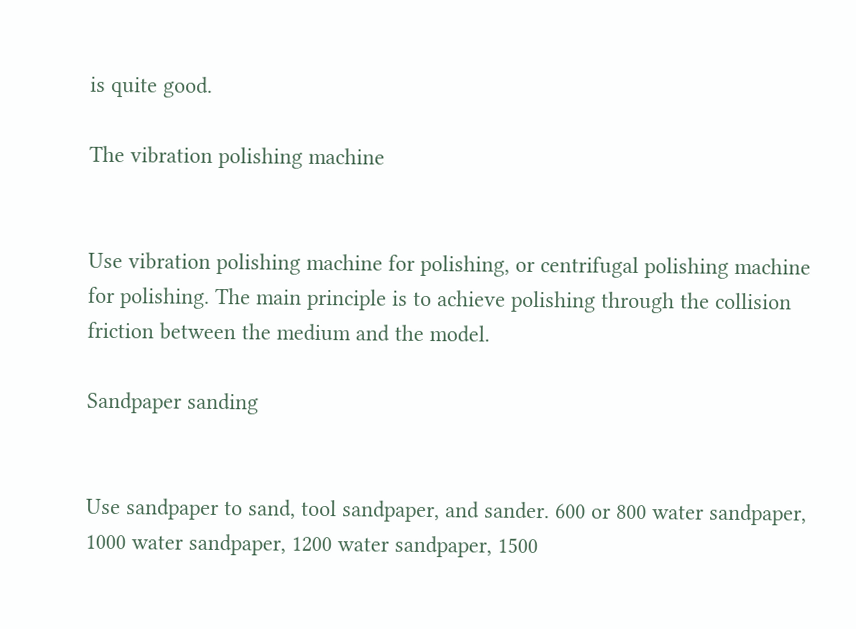is quite good.

The vibration polishing machine


Use vibration polishing machine for polishing, or centrifugal polishing machine for polishing. The main principle is to achieve polishing through the collision friction between the medium and the model.

Sandpaper sanding


Use sandpaper to sand, tool sandpaper, and sander. 600 or 800 water sandpaper, 1000 water sandpaper, 1200 water sandpaper, 1500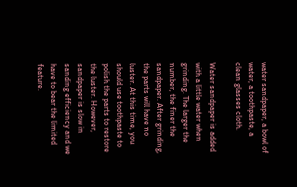water sandpaper, a bowl of water, a toothpaste, a clean glasses cloth.

Water sandpaper is added with a little water when grinding. The larger the number, the finer the sandpaper. After grinding, the parts will have no luster. At this time, you should use toothpaste to polish the parts to restore the luster. However, sandpaper is slow in sanding efficiency and we have to bear the limited feature.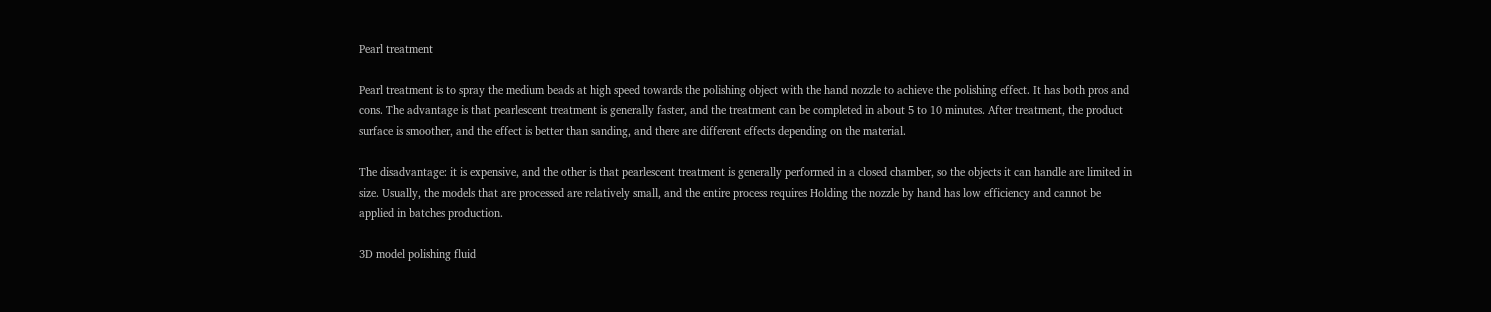Pearl treatment

Pearl treatment is to spray the medium beads at high speed towards the polishing object with the hand nozzle to achieve the polishing effect. It has both pros and cons. The advantage is that pearlescent treatment is generally faster, and the treatment can be completed in about 5 to 10 minutes. After treatment, the product surface is smoother, and the effect is better than sanding, and there are different effects depending on the material.

The disadvantage: it is expensive, and the other is that pearlescent treatment is generally performed in a closed chamber, so the objects it can handle are limited in size. Usually, the models that are processed are relatively small, and the entire process requires Holding the nozzle by hand has low efficiency and cannot be applied in batches production.

3D model polishing fluid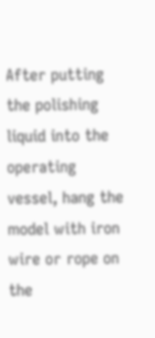After putting the polishing liquid into the operating vessel, hang the model with iron wire or rope on the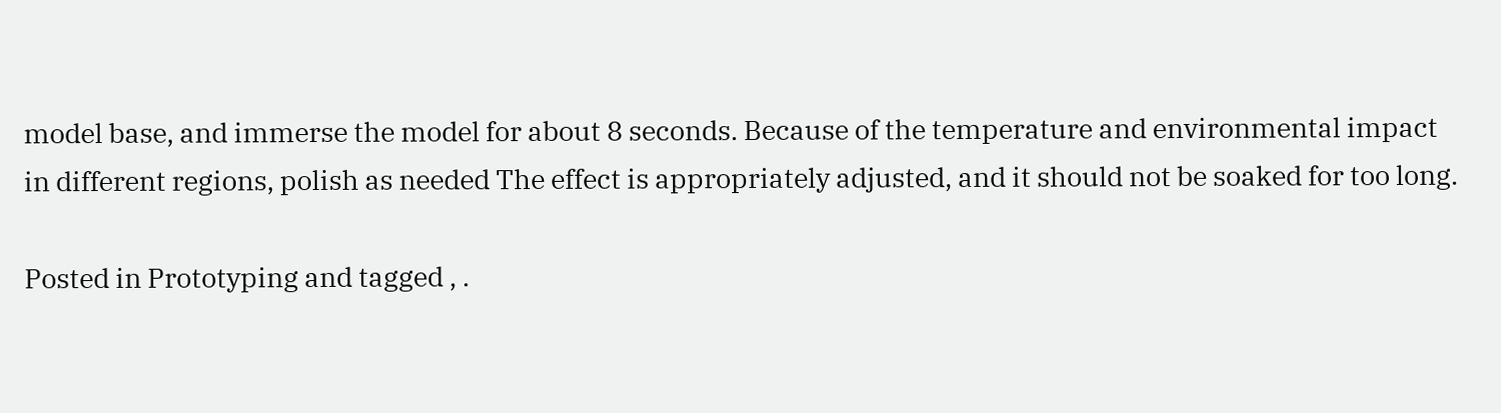model base, and immerse the model for about 8 seconds. Because of the temperature and environmental impact in different regions, polish as needed The effect is appropriately adjusted, and it should not be soaked for too long.

Posted in Prototyping and tagged , .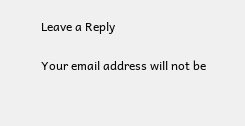Leave a Reply

Your email address will not be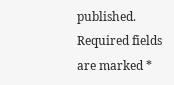published. Required fields are marked *